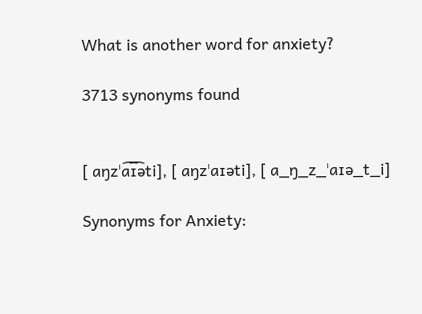What is another word for anxiety?

3713 synonyms found


[ aŋzˈa͡ɪ͡əti], [ aŋzˈaɪəti], [ a_ŋ_z_ˈaɪə_t_i]

Synonyms for Anxiety: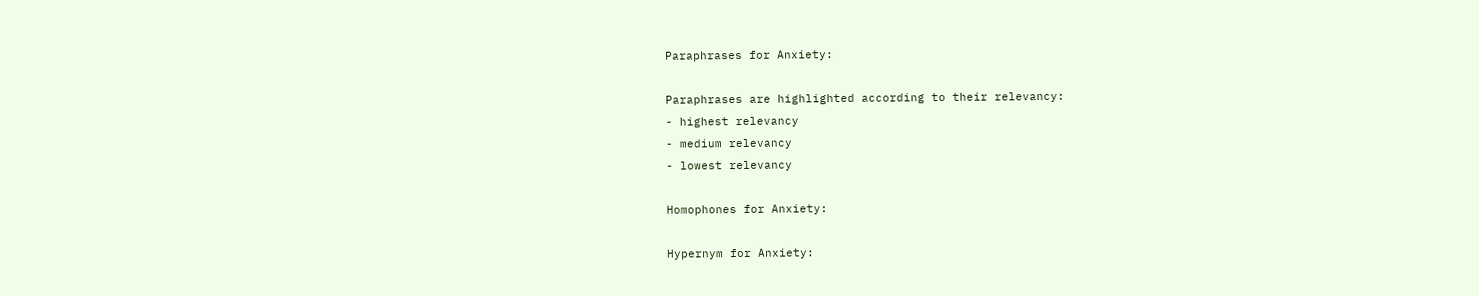Paraphrases for Anxiety:

Paraphrases are highlighted according to their relevancy:
- highest relevancy
- medium relevancy
- lowest relevancy

Homophones for Anxiety:

Hypernym for Anxiety: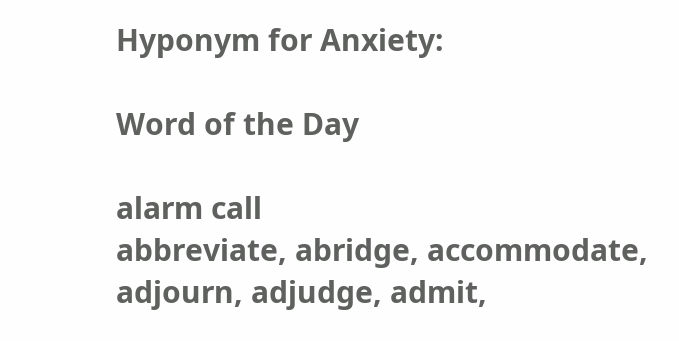Hyponym for Anxiety:

Word of the Day

alarm call
abbreviate, abridge, accommodate, adjourn, adjudge, admit,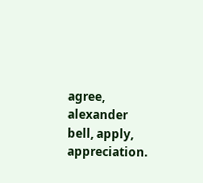agree, alexander bell, apply, appreciation.